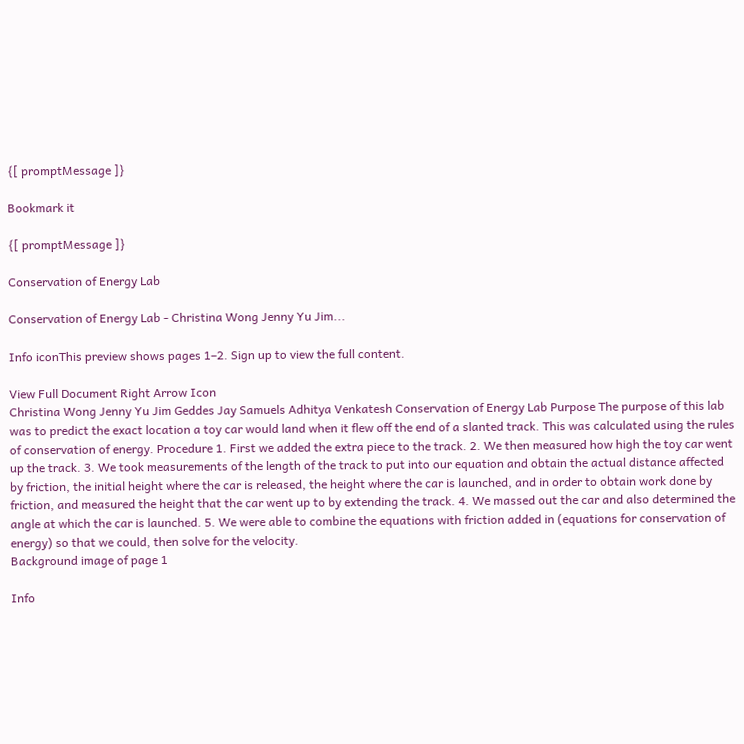{[ promptMessage ]}

Bookmark it

{[ promptMessage ]}

Conservation of Energy Lab

Conservation of Energy Lab - Christina Wong Jenny Yu Jim...

Info iconThis preview shows pages 1–2. Sign up to view the full content.

View Full Document Right Arrow Icon
Christina Wong Jenny Yu Jim Geddes Jay Samuels Adhitya Venkatesh Conservation of Energy Lab Purpose The purpose of this lab was to predict the exact location a toy car would land when it flew off the end of a slanted track. This was calculated using the rules of conservation of energy. Procedure 1. First we added the extra piece to the track. 2. We then measured how high the toy car went up the track. 3. We took measurements of the length of the track to put into our equation and obtain the actual distance affected by friction, the initial height where the car is released, the height where the car is launched, and in order to obtain work done by friction, and measured the height that the car went up to by extending the track. 4. We massed out the car and also determined the angle at which the car is launched. 5. We were able to combine the equations with friction added in (equations for conservation of energy) so that we could, then solve for the velocity.
Background image of page 1

Info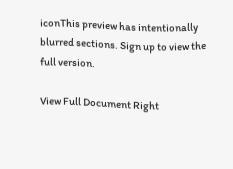iconThis preview has intentionally blurred sections. Sign up to view the full version.

View Full Document Right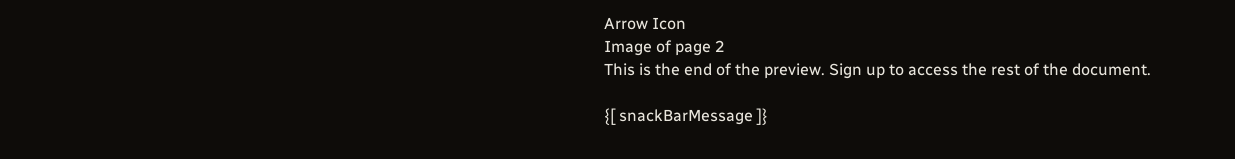Arrow Icon
Image of page 2
This is the end of the preview. Sign up to access the rest of the document.

{[ snackBarMessage ]}